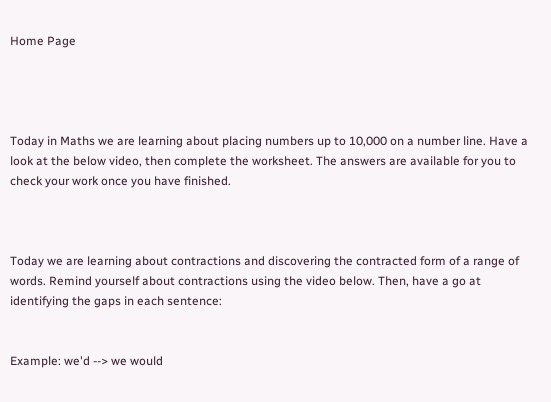Home Page




Today in Maths we are learning about placing numbers up to 10,000 on a number line. Have a look at the below video, then complete the worksheet. The answers are available for you to check your work once you have finished.



Today we are learning about contractions and discovering the contracted form of a range of words. Remind yourself about contractions using the video below. Then, have a go at identifying the gaps in each sentence:


Example: we'd --> we would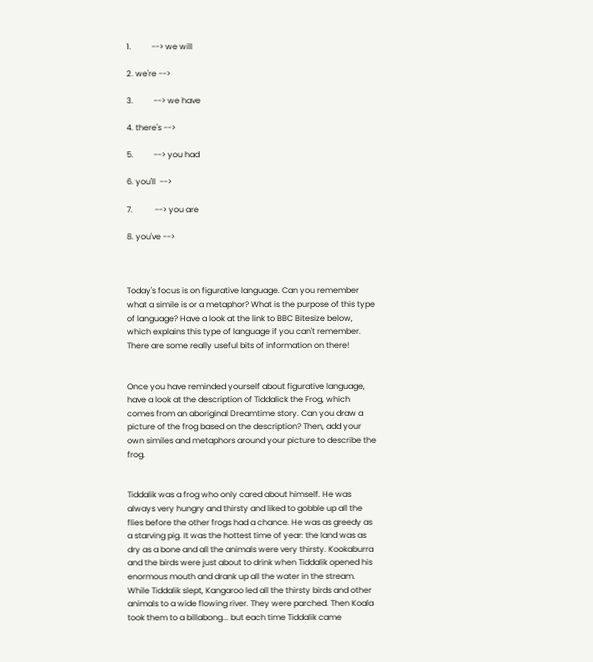1.          --> we will

2. we're -->

3.          --> we have

4. there's -->

5.          --> you had

6. you'll  -->

7.           --> you are

8. you've -->



Today's focus is on figurative language. Can you remember what a simile is or a metaphor? What is the purpose of this type of language? Have a look at the link to BBC Bitesize below, which explains this type of language if you can't remember. There are some really useful bits of information on there!


Once you have reminded yourself about figurative language, have a look at the description of Tiddalick the Frog, which comes from an aboriginal Dreamtime story. Can you draw a picture of the frog based on the description? Then, add your own similes and metaphors around your picture to describe the frog.


Tiddalik was a frog who only cared about himself. He was always very hungry and thirsty and liked to gobble up all the flies before the other frogs had a chance. He was as greedy as a starving pig. It was the hottest time of year: the land was as dry as a bone and all the animals were very thirsty. Kookaburra and the birds were just about to drink when Tiddalik opened his enormous mouth and drank up all the water in the stream. While Tiddalik slept, Kangaroo led all the thirsty birds and other animals to a wide flowing river. They were parched. Then Koala took them to a billabong... but each time Tiddalik came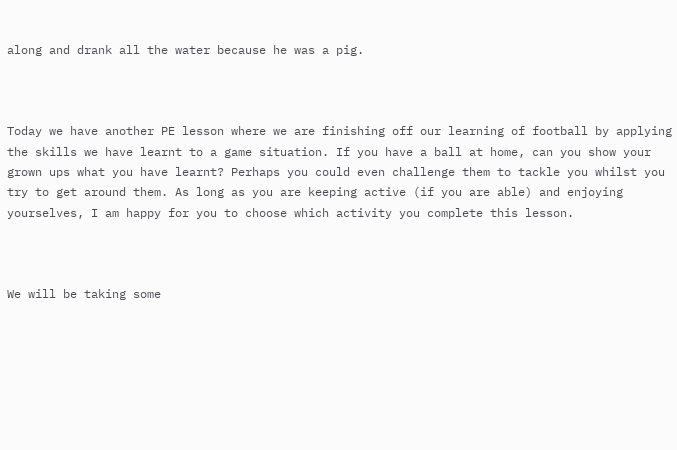along and drank all the water because he was a pig.



Today we have another PE lesson where we are finishing off our learning of football by applying the skills we have learnt to a game situation. If you have a ball at home, can you show your grown ups what you have learnt? Perhaps you could even challenge them to tackle you whilst you try to get around them. As long as you are keeping active (if you are able) and enjoying yourselves, I am happy for you to choose which activity you complete this lesson.



We will be taking some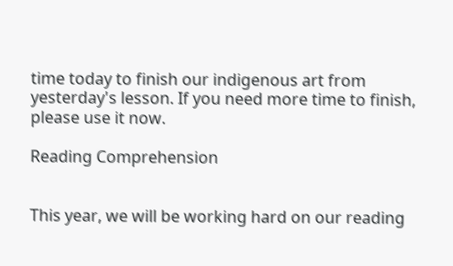time today to finish our indigenous art from yesterday's lesson. If you need more time to finish, please use it now.

Reading Comprehension


This year, we will be working hard on our reading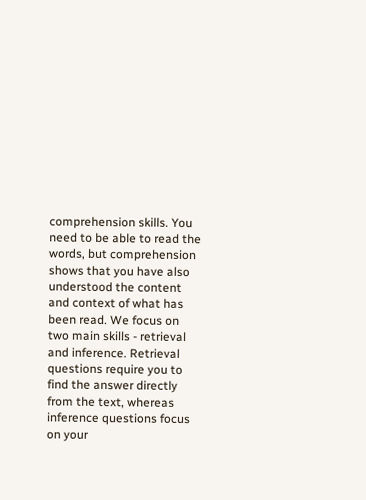comprehension skills. You need to be able to read the words, but comprehension shows that you have also understood the content and context of what has been read. We focus on two main skills - retrieval and inference. Retrieval questions require you to find the answer directly from the text, whereas inference questions focus on your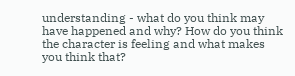understanding - what do you think may have happened and why? How do you think the character is feeling and what makes you think that?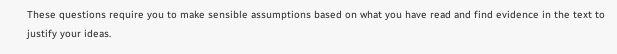These questions require you to make sensible assumptions based on what you have read and find evidence in the text to justify your ideas.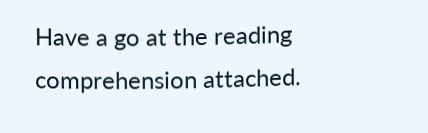Have a go at the reading comprehension attached.